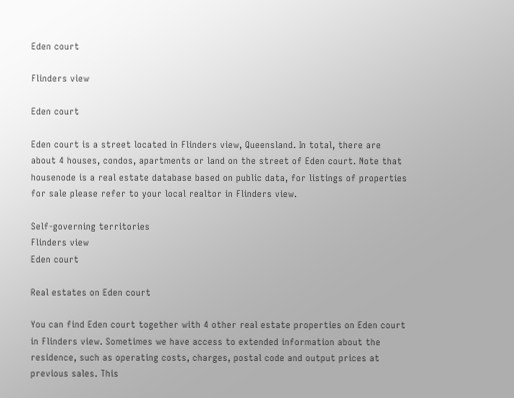Eden court

Flinders view

Eden court

Eden court is a street located in Flinders view, Queensland. In total, there are about 4 houses, condos, apartments or land on the street of Eden court. Note that housenode is a real estate database based on public data, for listings of properties for sale please refer to your local realtor in Flinders view.

Self-governing territories
Flinders view
Eden court

Real estates on Eden court

You can find Eden court together with 4 other real estate properties on Eden court in Flinders view. Sometimes we have access to extended information about the residence, such as operating costs, charges, postal code and output prices at previous sales. This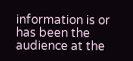information is or has been the audience at the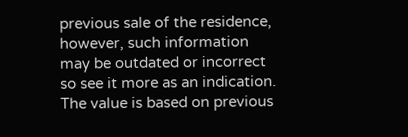previous sale of the residence, however, such information may be outdated or incorrect so see it more as an indication. The value is based on previous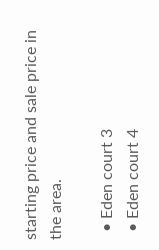starting price and sale price in the area.

  • Eden court 3
  • Eden court 4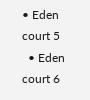• Eden court 5
  • Eden court 6